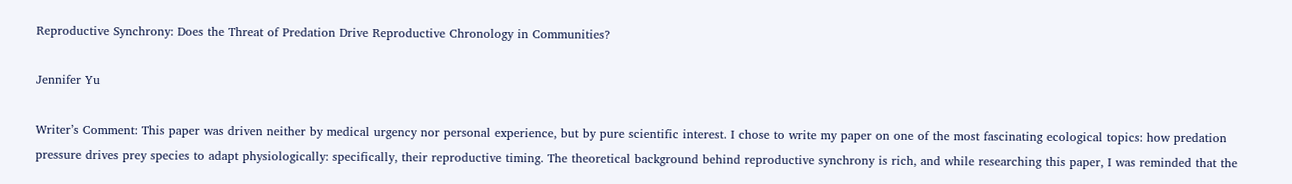Reproductive Synchrony: Does the Threat of Predation Drive Reproductive Chronology in Communities?

Jennifer Yu

Writer’s Comment: This paper was driven neither by medical urgency nor personal experience, but by pure scientific interest. I chose to write my paper on one of the most fascinating ecological topics: how predation pressure drives prey species to adapt physiologically: specifically, their reproductive timing. The theoretical background behind reproductive synchrony is rich, and while researching this paper, I was reminded that the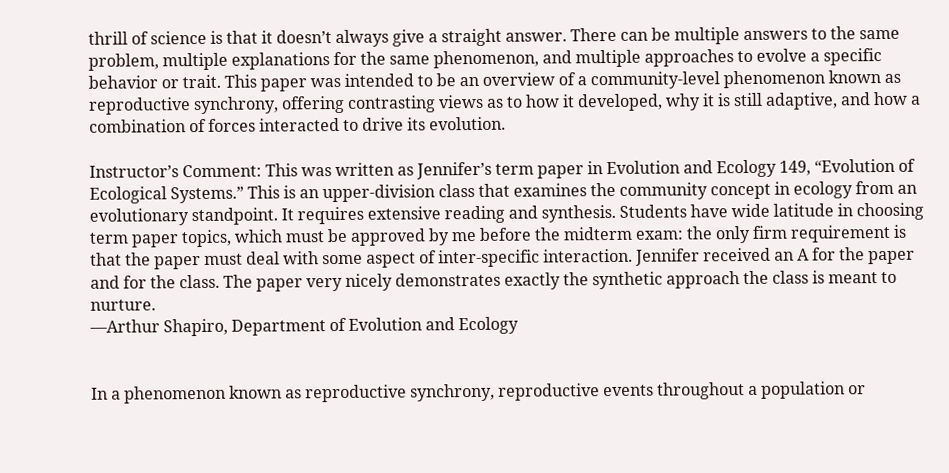thrill of science is that it doesn’t always give a straight answer. There can be multiple answers to the same problem, multiple explanations for the same phenomenon, and multiple approaches to evolve a specific behavior or trait. This paper was intended to be an overview of a community-level phenomenon known as reproductive synchrony, offering contrasting views as to how it developed, why it is still adaptive, and how a combination of forces interacted to drive its evolution.

Instructor’s Comment: This was written as Jennifer’s term paper in Evolution and Ecology 149, “Evolution of Ecological Systems.” This is an upper-division class that examines the community concept in ecology from an evolutionary standpoint. It requires extensive reading and synthesis. Students have wide latitude in choosing term paper topics, which must be approved by me before the midterm exam: the only firm requirement is that the paper must deal with some aspect of inter-specific interaction. Jennifer received an A for the paper and for the class. The paper very nicely demonstrates exactly the synthetic approach the class is meant to nurture.
—Arthur Shapiro, Department of Evolution and Ecology


In a phenomenon known as reproductive synchrony, reproductive events throughout a population or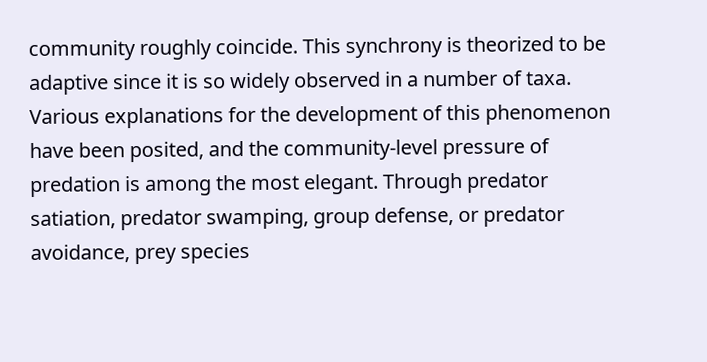community roughly coincide. This synchrony is theorized to be adaptive since it is so widely observed in a number of taxa. Various explanations for the development of this phenomenon have been posited, and the community-level pressure of predation is among the most elegant. Through predator satiation, predator swamping, group defense, or predator avoidance, prey species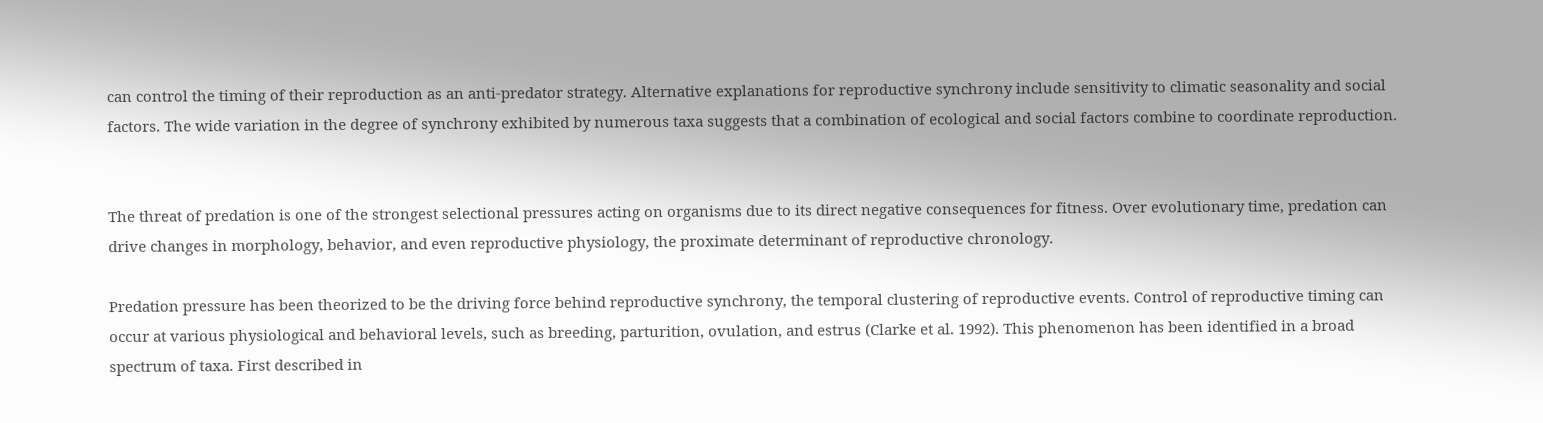can control the timing of their reproduction as an anti-predator strategy. Alternative explanations for reproductive synchrony include sensitivity to climatic seasonality and social factors. The wide variation in the degree of synchrony exhibited by numerous taxa suggests that a combination of ecological and social factors combine to coordinate reproduction.


The threat of predation is one of the strongest selectional pressures acting on organisms due to its direct negative consequences for fitness. Over evolutionary time, predation can drive changes in morphology, behavior, and even reproductive physiology, the proximate determinant of reproductive chronology.

Predation pressure has been theorized to be the driving force behind reproductive synchrony, the temporal clustering of reproductive events. Control of reproductive timing can occur at various physiological and behavioral levels, such as breeding, parturition, ovulation, and estrus (Clarke et al. 1992). This phenomenon has been identified in a broad spectrum of taxa. First described in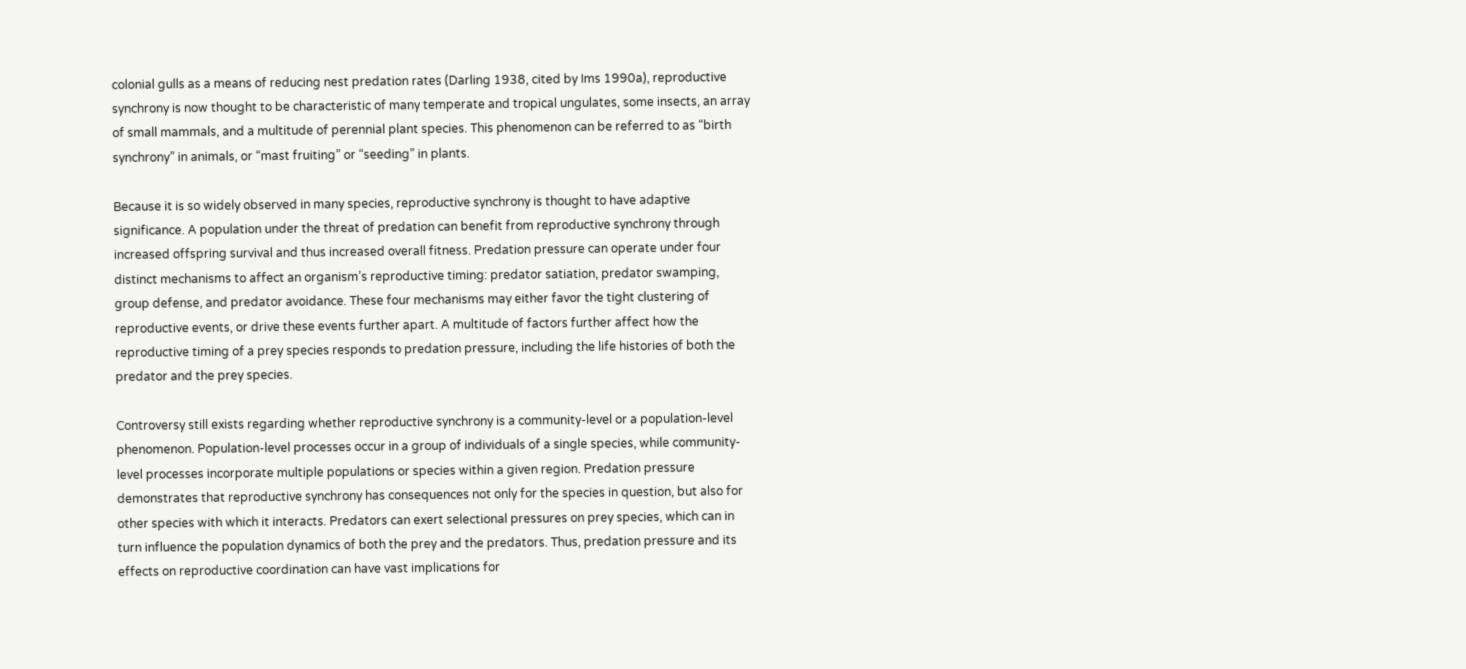colonial gulls as a means of reducing nest predation rates (Darling 1938, cited by Ims 1990a), reproductive synchrony is now thought to be characteristic of many temperate and tropical ungulates, some insects, an array of small mammals, and a multitude of perennial plant species. This phenomenon can be referred to as “birth synchrony” in animals, or “mast fruiting” or “seeding” in plants.

Because it is so widely observed in many species, reproductive synchrony is thought to have adaptive significance. A population under the threat of predation can benefit from reproductive synchrony through increased offspring survival and thus increased overall fitness. Predation pressure can operate under four distinct mechanisms to affect an organism’s reproductive timing: predator satiation, predator swamping, group defense, and predator avoidance. These four mechanisms may either favor the tight clustering of reproductive events, or drive these events further apart. A multitude of factors further affect how the reproductive timing of a prey species responds to predation pressure, including the life histories of both the predator and the prey species.

Controversy still exists regarding whether reproductive synchrony is a community-level or a population-level phenomenon. Population-level processes occur in a group of individuals of a single species, while community-level processes incorporate multiple populations or species within a given region. Predation pressure demonstrates that reproductive synchrony has consequences not only for the species in question, but also for other species with which it interacts. Predators can exert selectional pressures on prey species, which can in turn influence the population dynamics of both the prey and the predators. Thus, predation pressure and its effects on reproductive coordination can have vast implications for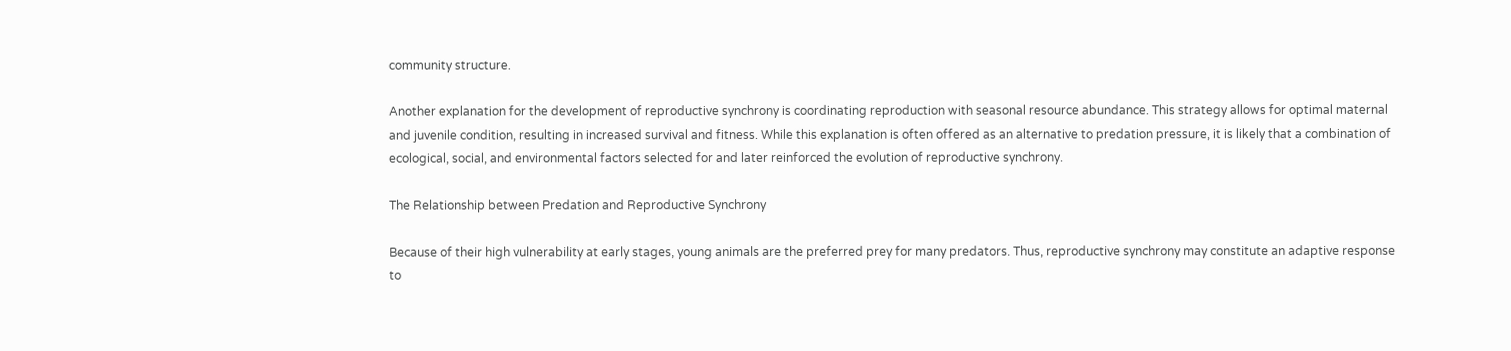community structure.

Another explanation for the development of reproductive synchrony is coordinating reproduction with seasonal resource abundance. This strategy allows for optimal maternal and juvenile condition, resulting in increased survival and fitness. While this explanation is often offered as an alternative to predation pressure, it is likely that a combination of ecological, social, and environmental factors selected for and later reinforced the evolution of reproductive synchrony.

The Relationship between Predation and Reproductive Synchrony

Because of their high vulnerability at early stages, young animals are the preferred prey for many predators. Thus, reproductive synchrony may constitute an adaptive response to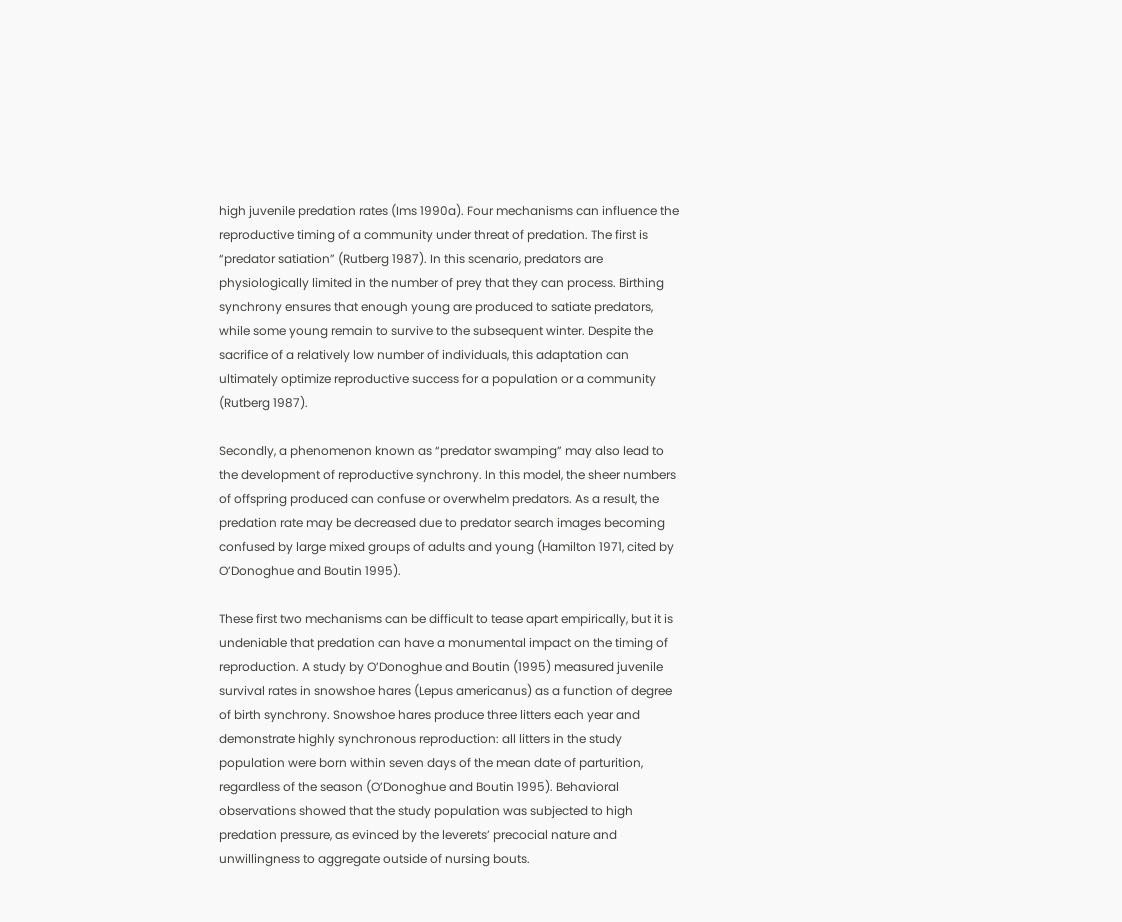high juvenile predation rates (Ims 1990a). Four mechanisms can influence the reproductive timing of a community under threat of predation. The first is “predator satiation” (Rutberg 1987). In this scenario, predators are physiologically limited in the number of prey that they can process. Birthing synchrony ensures that enough young are produced to satiate predators, while some young remain to survive to the subsequent winter. Despite the sacrifice of a relatively low number of individuals, this adaptation can ultimately optimize reproductive success for a population or a community (Rutberg 1987).

Secondly, a phenomenon known as “predator swamping” may also lead to the development of reproductive synchrony. In this model, the sheer numbers of offspring produced can confuse or overwhelm predators. As a result, the predation rate may be decreased due to predator search images becoming confused by large mixed groups of adults and young (Hamilton 1971, cited by O’Donoghue and Boutin 1995).

These first two mechanisms can be difficult to tease apart empirically, but it is undeniable that predation can have a monumental impact on the timing of reproduction. A study by O’Donoghue and Boutin (1995) measured juvenile survival rates in snowshoe hares (Lepus americanus) as a function of degree of birth synchrony. Snowshoe hares produce three litters each year and demonstrate highly synchronous reproduction: all litters in the study population were born within seven days of the mean date of parturition, regardless of the season (O’Donoghue and Boutin 1995). Behavioral observations showed that the study population was subjected to high predation pressure, as evinced by the leverets’ precocial nature and unwillingness to aggregate outside of nursing bouts.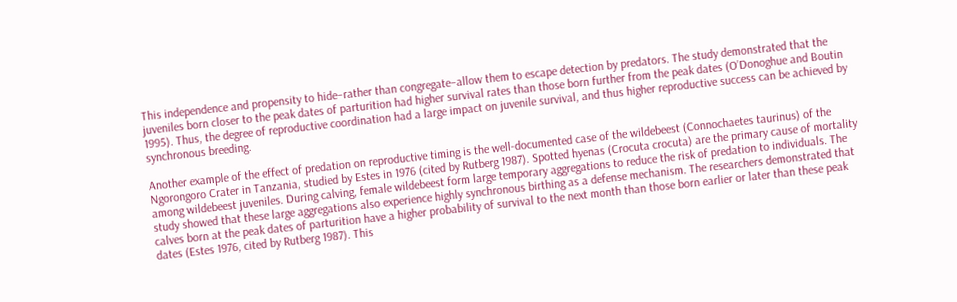This independence and propensity to hide–rather than congregate–allow them to escape detection by predators. The study demonstrated that the juveniles born closer to the peak dates of parturition had higher survival rates than those born further from the peak dates (O’Donoghue and Boutin 1995). Thus, the degree of reproductive coordination had a large impact on juvenile survival, and thus higher reproductive success can be achieved by synchronous breeding.

Another example of the effect of predation on reproductive timing is the well-documented case of the wildebeest (Connochaetes taurinus) of the Ngorongoro Crater in Tanzania, studied by Estes in 1976 (cited by Rutberg 1987). Spotted hyenas (Crocuta crocuta) are the primary cause of mortality among wildebeest juveniles. During calving, female wildebeest form large temporary aggregations to reduce the risk of predation to individuals. The study showed that these large aggregations also experience highly synchronous birthing as a defense mechanism. The researchers demonstrated that calves born at the peak dates of parturition have a higher probability of survival to the next month than those born earlier or later than these peak dates (Estes 1976, cited by Rutberg 1987). This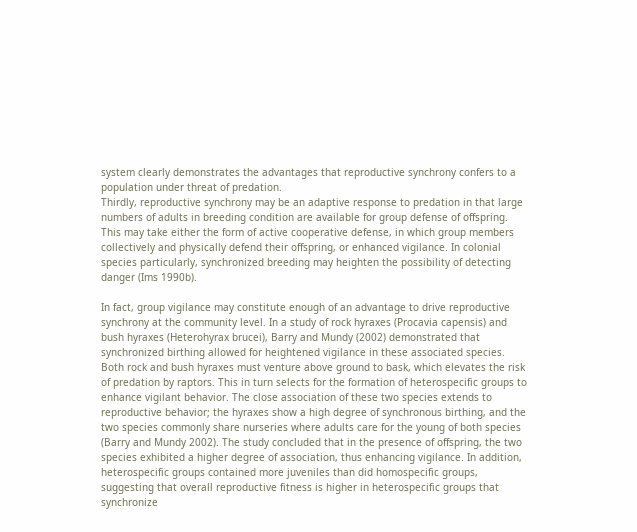system clearly demonstrates the advantages that reproductive synchrony confers to a population under threat of predation.
Thirdly, reproductive synchrony may be an adaptive response to predation in that large numbers of adults in breeding condition are available for group defense of offspring. This may take either the form of active cooperative defense, in which group members collectively and physically defend their offspring, or enhanced vigilance. In colonial species particularly, synchronized breeding may heighten the possibility of detecting danger (Ims 1990b).

In fact, group vigilance may constitute enough of an advantage to drive reproductive synchrony at the community level. In a study of rock hyraxes (Procavia capensis) and bush hyraxes (Heterohyrax brucei), Barry and Mundy (2002) demonstrated that synchronized birthing allowed for heightened vigilance in these associated species. Both rock and bush hyraxes must venture above ground to bask, which elevates the risk of predation by raptors. This in turn selects for the formation of heterospecific groups to enhance vigilant behavior. The close association of these two species extends to reproductive behavior; the hyraxes show a high degree of synchronous birthing, and the two species commonly share nurseries where adults care for the young of both species (Barry and Mundy 2002). The study concluded that in the presence of offspring, the two species exhibited a higher degree of association, thus enhancing vigilance. In addition, heterospecific groups contained more juveniles than did homospecific groups, suggesting that overall reproductive fitness is higher in heterospecific groups that synchronize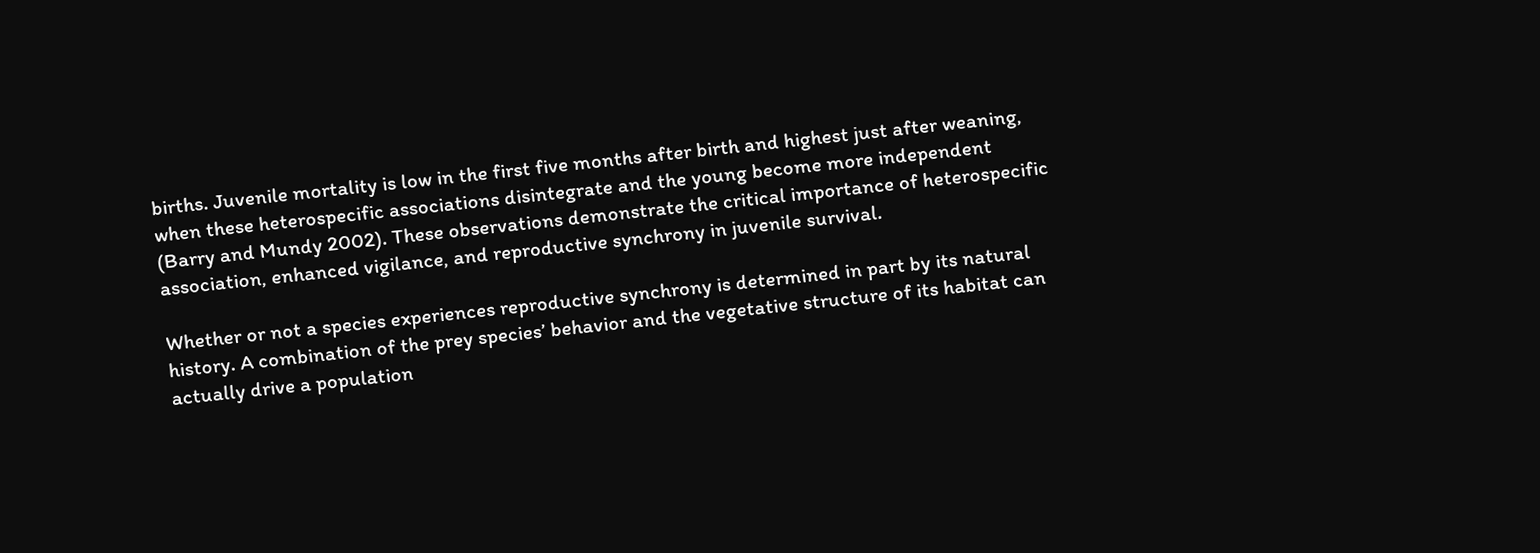births. Juvenile mortality is low in the first five months after birth and highest just after weaning, when these heterospecific associations disintegrate and the young become more independent (Barry and Mundy 2002). These observations demonstrate the critical importance of heterospecific association, enhanced vigilance, and reproductive synchrony in juvenile survival.

Whether or not a species experiences reproductive synchrony is determined in part by its natural history. A combination of the prey species’ behavior and the vegetative structure of its habitat can actually drive a population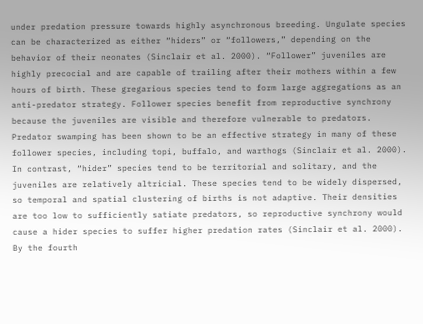under predation pressure towards highly asynchronous breeding. Ungulate species can be characterized as either “hiders” or “followers,” depending on the behavior of their neonates (Sinclair et al. 2000). “Follower” juveniles are highly precocial and are capable of trailing after their mothers within a few hours of birth. These gregarious species tend to form large aggregations as an anti-predator strategy. Follower species benefit from reproductive synchrony because the juveniles are visible and therefore vulnerable to predators. Predator swamping has been shown to be an effective strategy in many of these follower species, including topi, buffalo, and warthogs (Sinclair et al. 2000). In contrast, “hider” species tend to be territorial and solitary, and the juveniles are relatively altricial. These species tend to be widely dispersed, so temporal and spatial clustering of births is not adaptive. Their densities are too low to sufficiently satiate predators, so reproductive synchrony would cause a hider species to suffer higher predation rates (Sinclair et al. 2000). By the fourth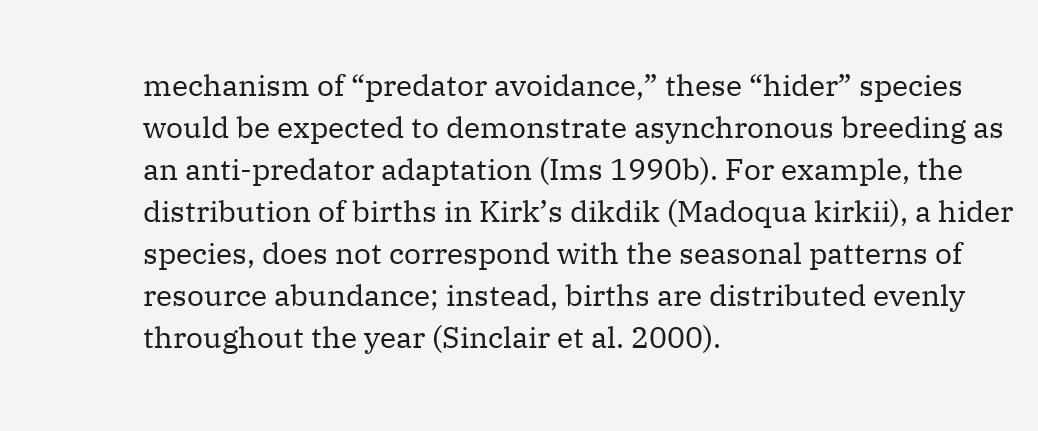mechanism of “predator avoidance,” these “hider” species would be expected to demonstrate asynchronous breeding as an anti-predator adaptation (Ims 1990b). For example, the distribution of births in Kirk’s dikdik (Madoqua kirkii), a hider species, does not correspond with the seasonal patterns of resource abundance; instead, births are distributed evenly throughout the year (Sinclair et al. 2000).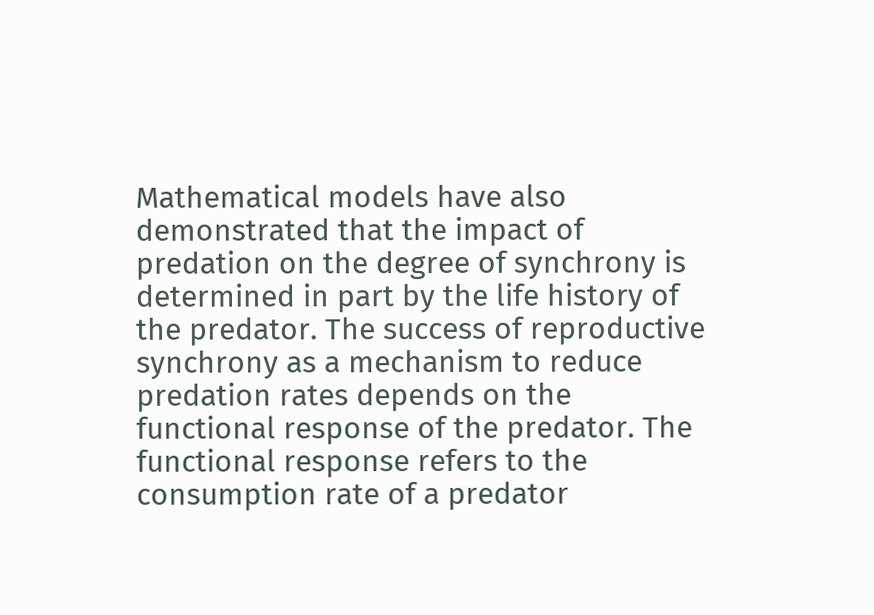Mathematical models have also demonstrated that the impact of predation on the degree of synchrony is determined in part by the life history of the predator. The success of reproductive synchrony as a mechanism to reduce predation rates depends on the functional response of the predator. The functional response refers to the consumption rate of a predator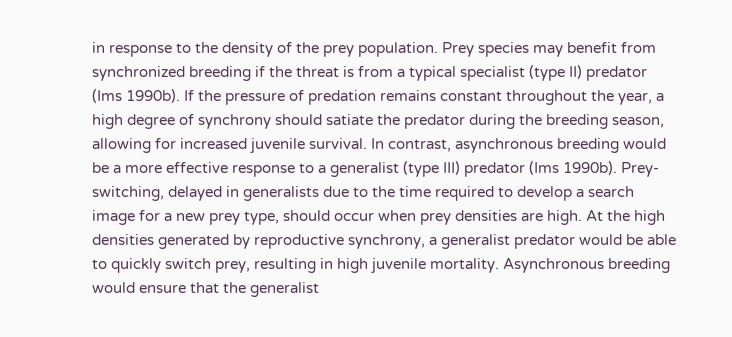in response to the density of the prey population. Prey species may benefit from synchronized breeding if the threat is from a typical specialist (type II) predator (Ims 1990b). If the pressure of predation remains constant throughout the year, a high degree of synchrony should satiate the predator during the breeding season, allowing for increased juvenile survival. In contrast, asynchronous breeding would be a more effective response to a generalist (type III) predator (Ims 1990b). Prey-switching, delayed in generalists due to the time required to develop a search image for a new prey type, should occur when prey densities are high. At the high densities generated by reproductive synchrony, a generalist predator would be able to quickly switch prey, resulting in high juvenile mortality. Asynchronous breeding would ensure that the generalist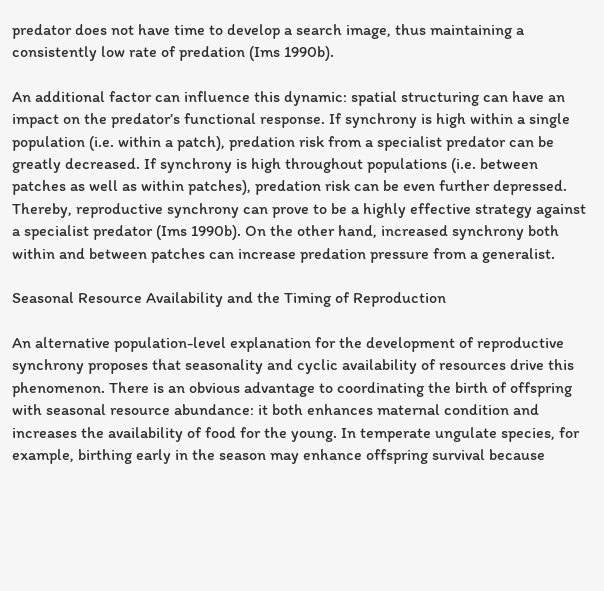predator does not have time to develop a search image, thus maintaining a consistently low rate of predation (Ims 1990b).

An additional factor can influence this dynamic: spatial structuring can have an impact on the predator’s functional response. If synchrony is high within a single population (i.e. within a patch), predation risk from a specialist predator can be greatly decreased. If synchrony is high throughout populations (i.e. between patches as well as within patches), predation risk can be even further depressed. Thereby, reproductive synchrony can prove to be a highly effective strategy against a specialist predator (Ims 1990b). On the other hand, increased synchrony both within and between patches can increase predation pressure from a generalist.

Seasonal Resource Availability and the Timing of Reproduction

An alternative population-level explanation for the development of reproductive synchrony proposes that seasonality and cyclic availability of resources drive this phenomenon. There is an obvious advantage to coordinating the birth of offspring with seasonal resource abundance: it both enhances maternal condition and increases the availability of food for the young. In temperate ungulate species, for example, birthing early in the season may enhance offspring survival because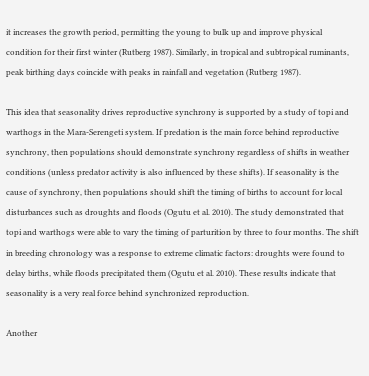it increases the growth period, permitting the young to bulk up and improve physical condition for their first winter (Rutberg 1987). Similarly, in tropical and subtropical ruminants, peak birthing days coincide with peaks in rainfall and vegetation (Rutberg 1987).

This idea that seasonality drives reproductive synchrony is supported by a study of topi and warthogs in the Mara-Serengeti system. If predation is the main force behind reproductive synchrony, then populations should demonstrate synchrony regardless of shifts in weather conditions (unless predator activity is also influenced by these shifts). If seasonality is the cause of synchrony, then populations should shift the timing of births to account for local disturbances such as droughts and floods (Ogutu et al. 2010). The study demonstrated that topi and warthogs were able to vary the timing of parturition by three to four months. The shift in breeding chronology was a response to extreme climatic factors: droughts were found to delay births, while floods precipitated them (Ogutu et al. 2010). These results indicate that seasonality is a very real force behind synchronized reproduction.

Another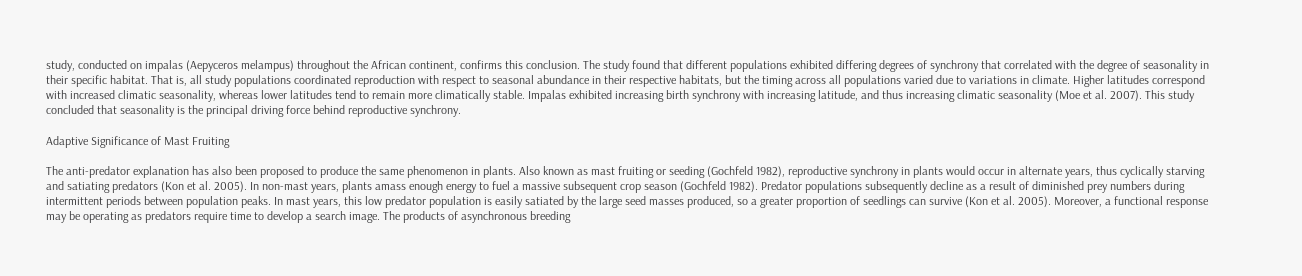study, conducted on impalas (Aepyceros melampus) throughout the African continent, confirms this conclusion. The study found that different populations exhibited differing degrees of synchrony that correlated with the degree of seasonality in their specific habitat. That is, all study populations coordinated reproduction with respect to seasonal abundance in their respective habitats, but the timing across all populations varied due to variations in climate. Higher latitudes correspond with increased climatic seasonality, whereas lower latitudes tend to remain more climatically stable. Impalas exhibited increasing birth synchrony with increasing latitude, and thus increasing climatic seasonality (Moe et al. 2007). This study concluded that seasonality is the principal driving force behind reproductive synchrony.

Adaptive Significance of Mast Fruiting

The anti-predator explanation has also been proposed to produce the same phenomenon in plants. Also known as mast fruiting or seeding (Gochfeld 1982), reproductive synchrony in plants would occur in alternate years, thus cyclically starving and satiating predators (Kon et al. 2005). In non-mast years, plants amass enough energy to fuel a massive subsequent crop season (Gochfeld 1982). Predator populations subsequently decline as a result of diminished prey numbers during intermittent periods between population peaks. In mast years, this low predator population is easily satiated by the large seed masses produced, so a greater proportion of seedlings can survive (Kon et al. 2005). Moreover, a functional response may be operating as predators require time to develop a search image. The products of asynchronous breeding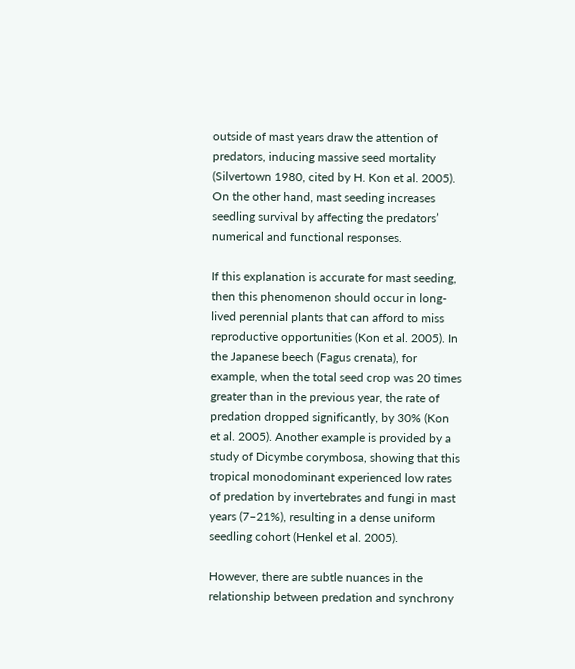outside of mast years draw the attention of predators, inducing massive seed mortality (Silvertown 1980, cited by H. Kon et al. 2005). On the other hand, mast seeding increases seedling survival by affecting the predators’ numerical and functional responses.

If this explanation is accurate for mast seeding, then this phenomenon should occur in long-lived perennial plants that can afford to miss reproductive opportunities (Kon et al. 2005). In the Japanese beech (Fagus crenata), for example, when the total seed crop was 20 times greater than in the previous year, the rate of predation dropped significantly, by 30% (Kon et al. 2005). Another example is provided by a study of Dicymbe corymbosa, showing that this tropical monodominant experienced low rates of predation by invertebrates and fungi in mast years (7–21%), resulting in a dense uniform seedling cohort (Henkel et al. 2005).

However, there are subtle nuances in the relationship between predation and synchrony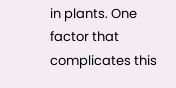in plants. One factor that complicates this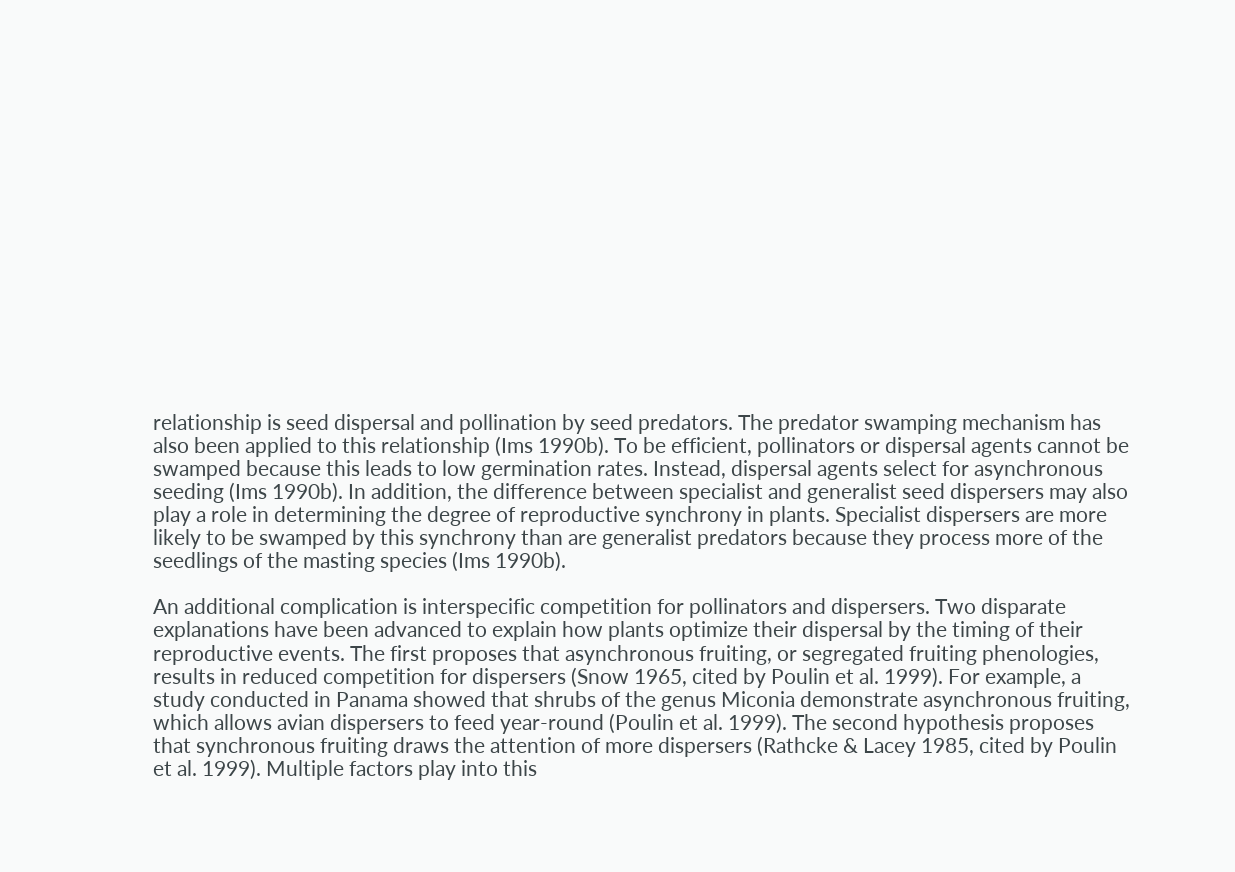relationship is seed dispersal and pollination by seed predators. The predator swamping mechanism has also been applied to this relationship (Ims 1990b). To be efficient, pollinators or dispersal agents cannot be swamped because this leads to low germination rates. Instead, dispersal agents select for asynchronous seeding (Ims 1990b). In addition, the difference between specialist and generalist seed dispersers may also play a role in determining the degree of reproductive synchrony in plants. Specialist dispersers are more likely to be swamped by this synchrony than are generalist predators because they process more of the seedlings of the masting species (Ims 1990b).

An additional complication is interspecific competition for pollinators and dispersers. Two disparate explanations have been advanced to explain how plants optimize their dispersal by the timing of their reproductive events. The first proposes that asynchronous fruiting, or segregated fruiting phenologies, results in reduced competition for dispersers (Snow 1965, cited by Poulin et al. 1999). For example, a study conducted in Panama showed that shrubs of the genus Miconia demonstrate asynchronous fruiting, which allows avian dispersers to feed year-round (Poulin et al. 1999). The second hypothesis proposes that synchronous fruiting draws the attention of more dispersers (Rathcke & Lacey 1985, cited by Poulin et al. 1999). Multiple factors play into this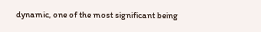dynamic, one of the most significant being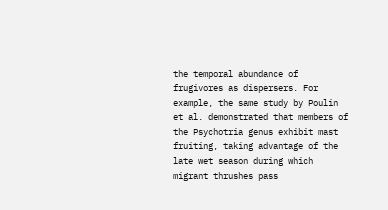the temporal abundance of frugivores as dispersers. For example, the same study by Poulin et al. demonstrated that members of the Psychotria genus exhibit mast fruiting, taking advantage of the late wet season during which migrant thrushes pass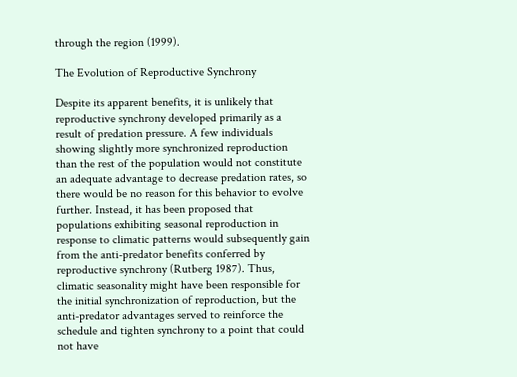through the region (1999).

The Evolution of Reproductive Synchrony

Despite its apparent benefits, it is unlikely that reproductive synchrony developed primarily as a result of predation pressure. A few individuals showing slightly more synchronized reproduction than the rest of the population would not constitute an adequate advantage to decrease predation rates, so there would be no reason for this behavior to evolve further. Instead, it has been proposed that populations exhibiting seasonal reproduction in response to climatic patterns would subsequently gain from the anti-predator benefits conferred by reproductive synchrony (Rutberg 1987). Thus, climatic seasonality might have been responsible for the initial synchronization of reproduction, but the anti-predator advantages served to reinforce the schedule and tighten synchrony to a point that could not have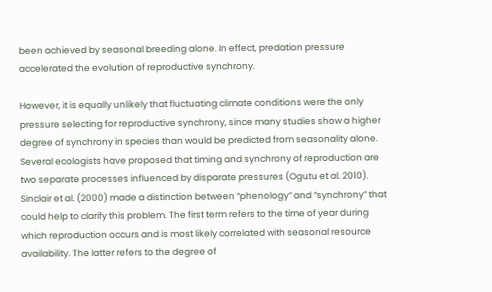been achieved by seasonal breeding alone. In effect, predation pressure accelerated the evolution of reproductive synchrony.

However, it is equally unlikely that fluctuating climate conditions were the only pressure selecting for reproductive synchrony, since many studies show a higher degree of synchrony in species than would be predicted from seasonality alone. Several ecologists have proposed that timing and synchrony of reproduction are two separate processes influenced by disparate pressures (Ogutu et al. 2010). Sinclair et al. (2000) made a distinction between “phenology” and “synchrony” that could help to clarify this problem. The first term refers to the time of year during which reproduction occurs and is most likely correlated with seasonal resource availability. The latter refers to the degree of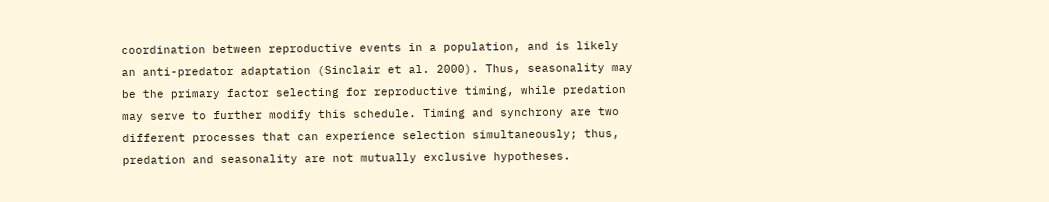coordination between reproductive events in a population, and is likely an anti-predator adaptation (Sinclair et al. 2000). Thus, seasonality may be the primary factor selecting for reproductive timing, while predation may serve to further modify this schedule. Timing and synchrony are two different processes that can experience selection simultaneously; thus, predation and seasonality are not mutually exclusive hypotheses.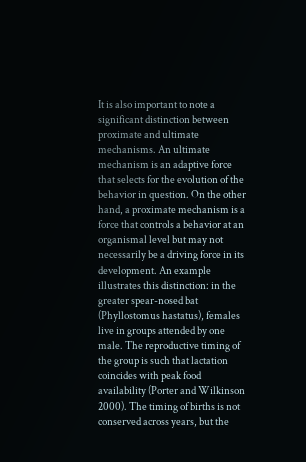It is also important to note a significant distinction between proximate and ultimate mechanisms. An ultimate mechanism is an adaptive force that selects for the evolution of the behavior in question. On the other hand, a proximate mechanism is a force that controls a behavior at an organismal level but may not necessarily be a driving force in its development. An example illustrates this distinction: in the greater spear-nosed bat (Phyllostomus hastatus), females live in groups attended by one male. The reproductive timing of the group is such that lactation coincides with peak food availability (Porter and Wilkinson 2000). The timing of births is not conserved across years, but the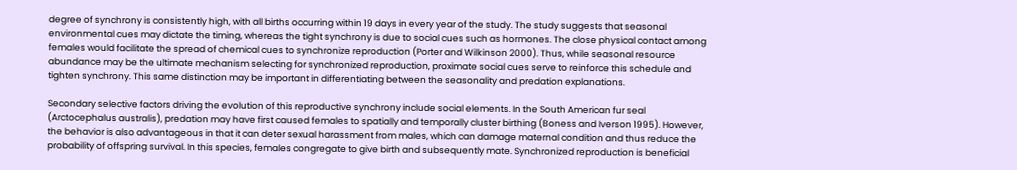degree of synchrony is consistently high, with all births occurring within 19 days in every year of the study. The study suggests that seasonal environmental cues may dictate the timing, whereas the tight synchrony is due to social cues such as hormones. The close physical contact among females would facilitate the spread of chemical cues to synchronize reproduction (Porter and Wilkinson 2000). Thus, while seasonal resource abundance may be the ultimate mechanism selecting for synchronized reproduction, proximate social cues serve to reinforce this schedule and tighten synchrony. This same distinction may be important in differentiating between the seasonality and predation explanations.

Secondary selective factors driving the evolution of this reproductive synchrony include social elements. In the South American fur seal (Arctocephalus australis), predation may have first caused females to spatially and temporally cluster birthing (Boness and Iverson 1995). However, the behavior is also advantageous in that it can deter sexual harassment from males, which can damage maternal condition and thus reduce the probability of offspring survival. In this species, females congregate to give birth and subsequently mate. Synchronized reproduction is beneficial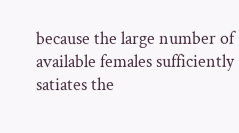because the large number of available females sufficiently satiates the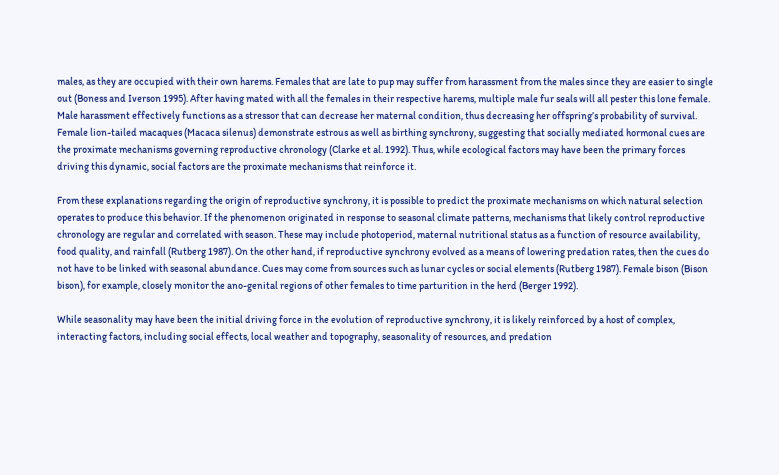males, as they are occupied with their own harems. Females that are late to pup may suffer from harassment from the males since they are easier to single out (Boness and Iverson 1995). After having mated with all the females in their respective harems, multiple male fur seals will all pester this lone female. Male harassment effectively functions as a stressor that can decrease her maternal condition, thus decreasing her offspring’s probability of survival. Female lion-tailed macaques (Macaca silenus) demonstrate estrous as well as birthing synchrony, suggesting that socially mediated hormonal cues are the proximate mechanisms governing reproductive chronology (Clarke et al. 1992). Thus, while ecological factors may have been the primary forces driving this dynamic, social factors are the proximate mechanisms that reinforce it.

From these explanations regarding the origin of reproductive synchrony, it is possible to predict the proximate mechanisms on which natural selection operates to produce this behavior. If the phenomenon originated in response to seasonal climate patterns, mechanisms that likely control reproductive chronology are regular and correlated with season. These may include photoperiod, maternal nutritional status as a function of resource availability, food quality, and rainfall (Rutberg 1987). On the other hand, if reproductive synchrony evolved as a means of lowering predation rates, then the cues do not have to be linked with seasonal abundance. Cues may come from sources such as lunar cycles or social elements (Rutberg 1987). Female bison (Bison bison), for example, closely monitor the ano-genital regions of other females to time parturition in the herd (Berger 1992).

While seasonality may have been the initial driving force in the evolution of reproductive synchrony, it is likely reinforced by a host of complex, interacting factors, including social effects, local weather and topography, seasonality of resources, and predation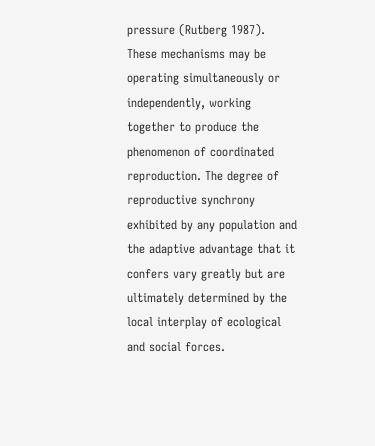pressure (Rutberg 1987). These mechanisms may be operating simultaneously or independently, working together to produce the phenomenon of coordinated reproduction. The degree of reproductive synchrony exhibited by any population and the adaptive advantage that it confers vary greatly but are ultimately determined by the local interplay of ecological and social forces.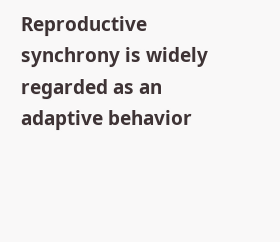Reproductive synchrony is widely regarded as an adaptive behavior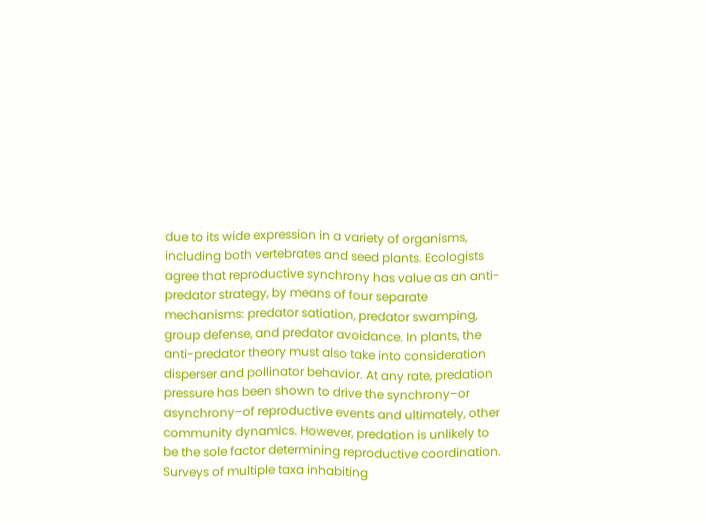due to its wide expression in a variety of organisms, including both vertebrates and seed plants. Ecologists agree that reproductive synchrony has value as an anti-predator strategy, by means of four separate mechanisms: predator satiation, predator swamping, group defense, and predator avoidance. In plants, the anti-predator theory must also take into consideration disperser and pollinator behavior. At any rate, predation pressure has been shown to drive the synchrony–or asynchrony–of reproductive events and ultimately, other community dynamics. However, predation is unlikely to be the sole factor determining reproductive coordination. Surveys of multiple taxa inhabiting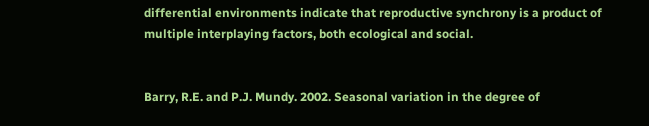differential environments indicate that reproductive synchrony is a product of multiple interplaying factors, both ecological and social.


Barry, R.E. and P.J. Mundy. 2002. Seasonal variation in the degree of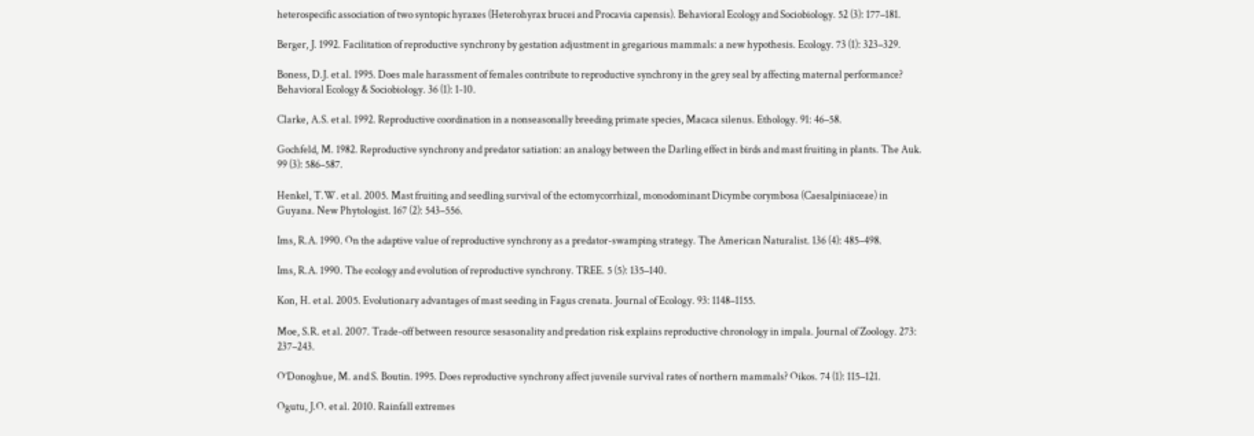heterospecific association of two syntopic hyraxes (Heterohyrax brucei and Procavia capensis). Behavioral Ecology and Sociobiology. 52 (3): 177–181.

Berger, J. 1992. Facilitation of reproductive synchrony by gestation adjustment in gregarious mammals: a new hypothesis. Ecology. 73 (1): 323–329.

Boness, D.J. et al. 1995. Does male harassment of females contribute to reproductive synchrony in the grey seal by affecting maternal performance? Behavioral Ecology & Sociobiology. 36 (1): 1-10.

Clarke, A.S. et al. 1992. Reproductive coordination in a nonseasonally breeding primate species, Macaca silenus. Ethology. 91: 46–58.

Gochfeld, M. 1982. Reproductive synchrony and predator satiation: an analogy between the Darling effect in birds and mast fruiting in plants. The Auk. 99 (3): 586–587.

Henkel, T.W. et al. 2005. Mast fruiting and seedling survival of the ectomycorrhizal, monodominant Dicymbe corymbosa (Caesalpiniaceae) in Guyana. New Phytologist. 167 (2): 543–556.

Ims, R.A. 1990. On the adaptive value of reproductive synchrony as a predator-swamping strategy. The American Naturalist. 136 (4): 485–498.

Ims, R.A. 1990. The ecology and evolution of reproductive synchrony. TREE. 5 (5): 135–140.

Kon, H. et al. 2005. Evolutionary advantages of mast seeding in Fagus crenata. Journal of Ecology. 93: 1148–1155.

Moe, S.R. et al. 2007. Trade-off between resource sesasonality and predation risk explains reproductive chronology in impala. Journal of Zoology. 273: 237–243.

O’Donoghue, M. and S. Boutin. 1995. Does reproductive synchrony affect juvenile survival rates of northern mammals? Oikos. 74 (1): 115–121.

Ogutu, J.O. et al. 2010. Rainfall extremes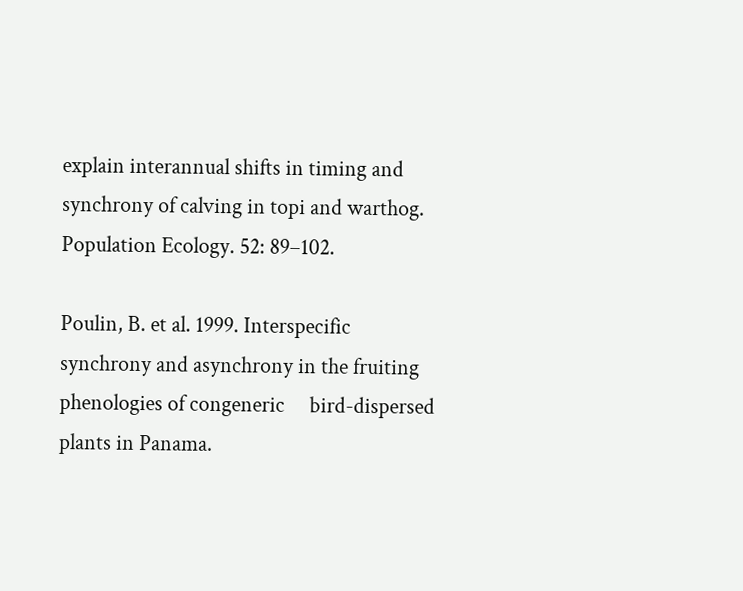explain interannual shifts in timing and synchrony of calving in topi and warthog. Population Ecology. 52: 89–102.

Poulin, B. et al. 1999. Interspecific synchrony and asynchrony in the fruiting phenologies of congeneric     bird-dispersed plants in Panama.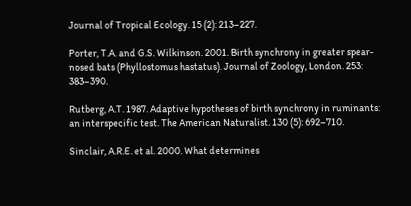Journal of Tropical Ecology. 15 (2): 213–227.

Porter, T.A. and G.S. Wilkinson. 2001. Birth synchrony in greater spear-nosed bats (Phyllostomus hastatus). Journal of Zoology, London. 253: 383–390.

Rutberg, A.T. 1987. Adaptive hypotheses of birth synchrony in ruminants: an interspecific test. The American Naturalist. 130 (5): 692–710.

Sinclair, A.R.E. et al. 2000. What determines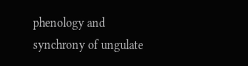phenology and synchrony of ungulate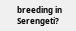breeding in Serengeti?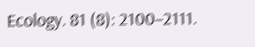Ecology. 81 (8): 2100–2111.